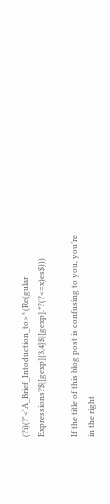(?i)(?'<'A_Brief_Intoduction_to>^(Re(gular Expressions?$|[gexp]{3,4}$|[gexp].*?(?<=x)es$)))

If the title of this blog post is confusing to you, you’re in the right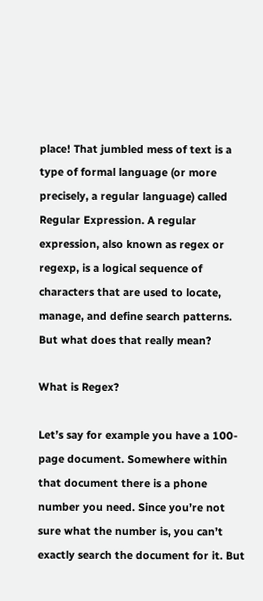place! That jumbled mess of text is a type of formal language (or more precisely, a regular language) called Regular Expression. A regular expression, also known as regex or regexp, is a logical sequence of characters that are used to locate, manage, and define search patterns. But what does that really mean?

What is Regex?

Let’s say for example you have a 100-page document. Somewhere within that document there is a phone number you need. Since you’re not sure what the number is, you can’t exactly search the document for it. But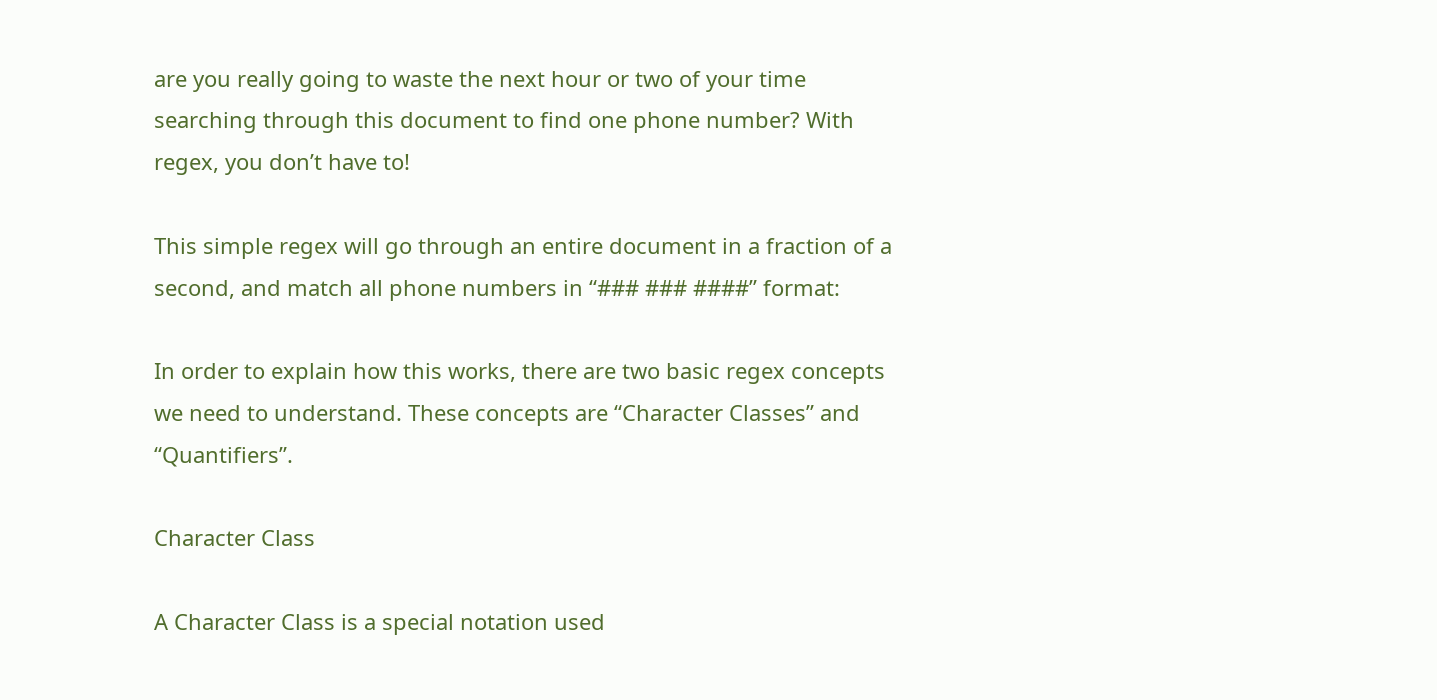are you really going to waste the next hour or two of your time searching through this document to find one phone number? With regex, you don’t have to!

This simple regex will go through an entire document in a fraction of a second, and match all phone numbers in “### ### ####” format:

In order to explain how this works, there are two basic regex concepts we need to understand. These concepts are “Character Classes” and “Quantifiers”.

Character Class

A Character Class is a special notation used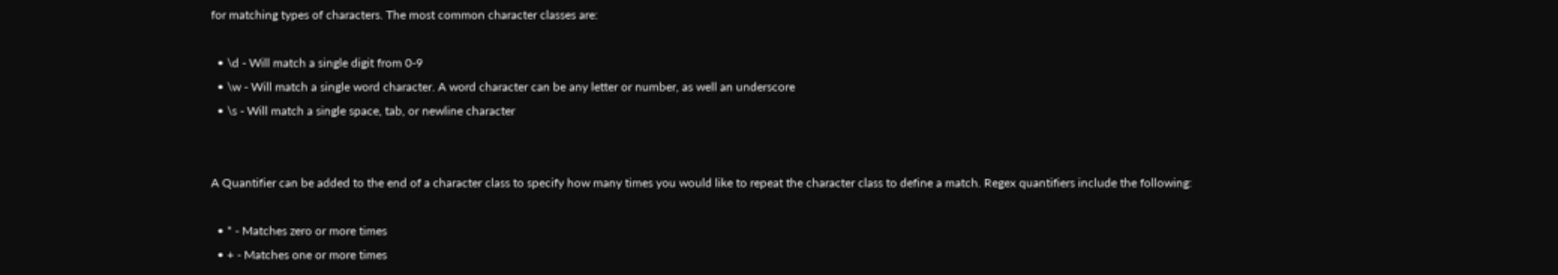for matching types of characters. The most common character classes are:

  • \d - Will match a single digit from 0-9
  • \w - Will match a single word character. A word character can be any letter or number, as well an underscore
  • \s - Will match a single space, tab, or newline character


A Quantifier can be added to the end of a character class to specify how many times you would like to repeat the character class to define a match. Regex quantifiers include the following:

  • * - Matches zero or more times
  • + - Matches one or more times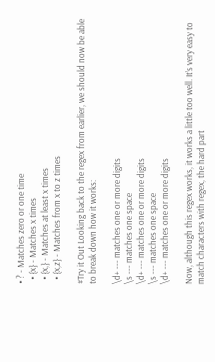• ? - Matches zero or one time
  • {x} - Matches x times
  • {x,} - Matches at least x times
  • {x,z} - Matches from x to z times

#Try it Out Looking back to the regex from earlier, we should now be able to break down how it works:

\d+ --- matches one or more digits
\s --- matches one space
\d+ --- matches one or more digits
\s --- matches one space
\d+ --- matches one or more digits

Now, although this regex works, it works a little too well. It’s very easy to match characters with regex, the hard part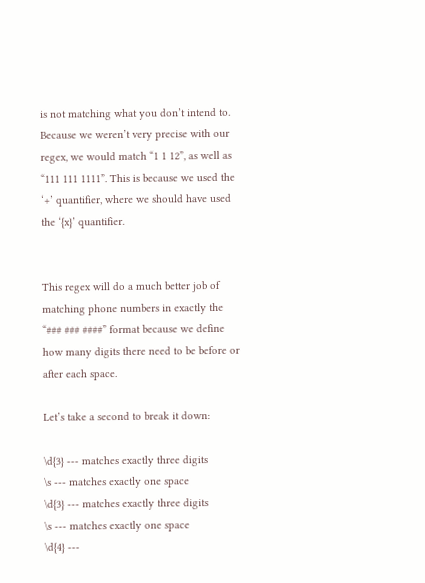is not matching what you don’t intend to. Because we weren’t very precise with our regex, we would match “1 1 12”, as well as “111 111 1111”. This is because we used the ‘+’ quantifier, where we should have used the ‘{x}’ quantifier.


This regex will do a much better job of matching phone numbers in exactly the “### ### ####” format because we define how many digits there need to be before or after each space.

Let’s take a second to break it down:

\d{3} --- matches exactly three digits
\s --- matches exactly one space
\d{3} --- matches exactly three digits
\s --- matches exactly one space
\d{4} ---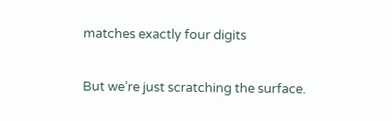matches exactly four digits

But we’re just scratching the surface.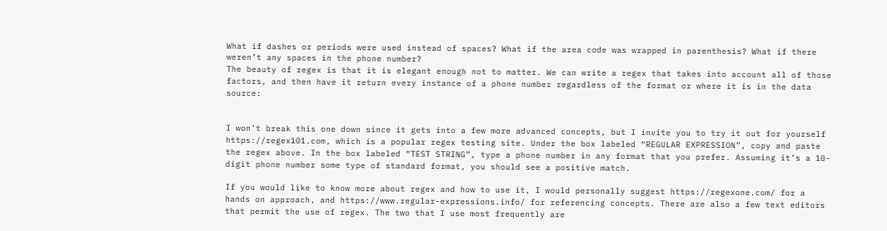What if dashes or periods were used instead of spaces? What if the area code was wrapped in parenthesis? What if there weren’t any spaces in the phone number?
The beauty of regex is that it is elegant enough not to matter. We can write a regex that takes into account all of those factors, and then have it return every instance of a phone number regardless of the format or where it is in the data source:


I won’t break this one down since it gets into a few more advanced concepts, but I invite you to try it out for yourself https://regex101.com, which is a popular regex testing site. Under the box labeled “REGULAR EXPRESSION”, copy and paste the regex above. In the box labeled “TEST STRING”, type a phone number in any format that you prefer. Assuming it’s a 10-digit phone number some type of standard format, you should see a positive match.

If you would like to know more about regex and how to use it, I would personally suggest https://regexone.com/ for a hands on approach, and https://www.regular-expressions.info/ for referencing concepts. There are also a few text editors that permit the use of regex. The two that I use most frequently are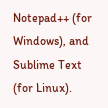Notepad++ (for Windows), and Sublime Text (for Linux).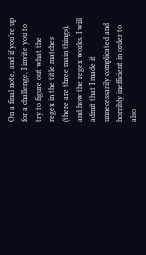On a final note, and if you’re up for a challenge, I invite you to try to figure out what the regex in the title matches (there are three main things), and how the regex works. I will admit that I made it unnecessarily complicated and horribly inefficient in order to also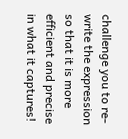challenge you to re-write the expression so that it is more efficient and precise in what it captures!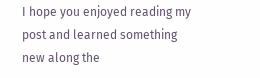I hope you enjoyed reading my post and learned something new along the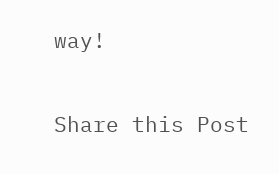way!

Share this Post